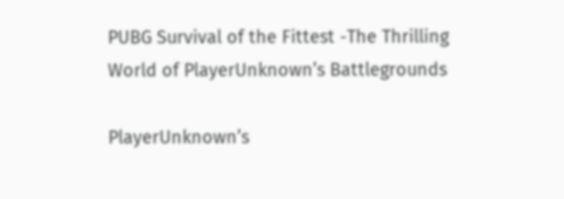PUBG Survival of the Fittest -The Thrilling World of PlayerUnknown’s Battlegrounds

PlayerUnknown’s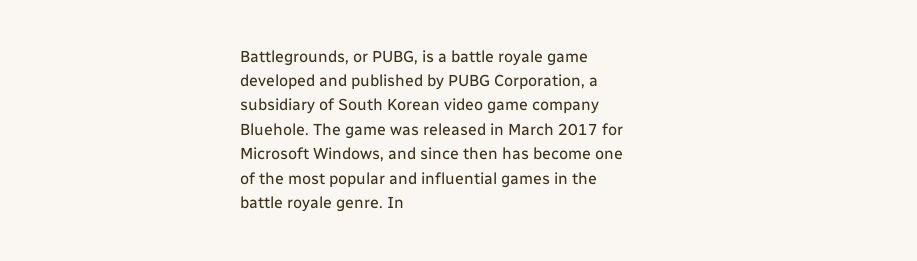Battlegrounds, or PUBG, is a battle royale game developed and published by PUBG Corporation, a subsidiary of South Korean video game company Bluehole. The game was released in March 2017 for Microsoft Windows, and since then has become one of the most popular and influential games in the battle royale genre. In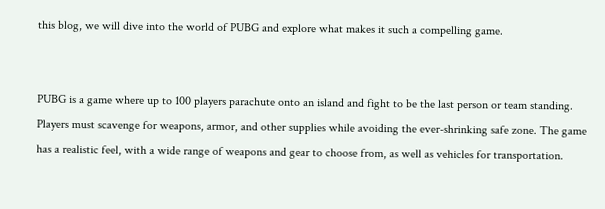this blog, we will dive into the world of PUBG and explore what makes it such a compelling game.


PUBG is a game where up to 100 players parachute onto an island and fight to be the last person or team standing. Players must scavenge for weapons, armor, and other supplies while avoiding the ever-shrinking safe zone. The game has a realistic feel, with a wide range of weapons and gear to choose from, as well as vehicles for transportation.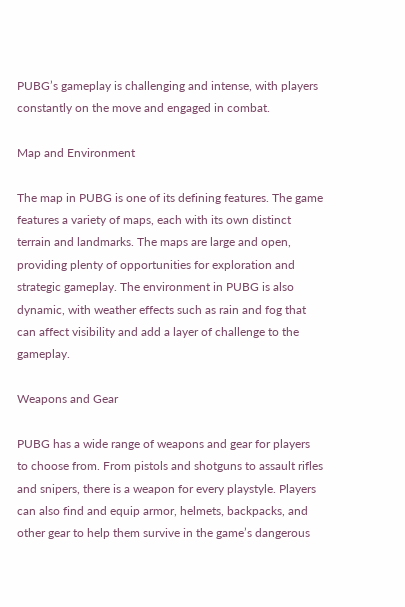PUBG’s gameplay is challenging and intense, with players constantly on the move and engaged in combat.

Map and Environment

The map in PUBG is one of its defining features. The game features a variety of maps, each with its own distinct terrain and landmarks. The maps are large and open, providing plenty of opportunities for exploration and strategic gameplay. The environment in PUBG is also dynamic, with weather effects such as rain and fog that can affect visibility and add a layer of challenge to the gameplay.

Weapons and Gear

PUBG has a wide range of weapons and gear for players to choose from. From pistols and shotguns to assault rifles and snipers, there is a weapon for every playstyle. Players can also find and equip armor, helmets, backpacks, and other gear to help them survive in the game’s dangerous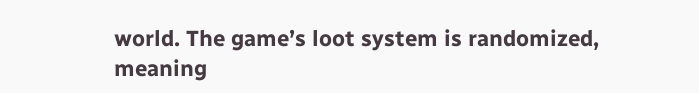world. The game’s loot system is randomized, meaning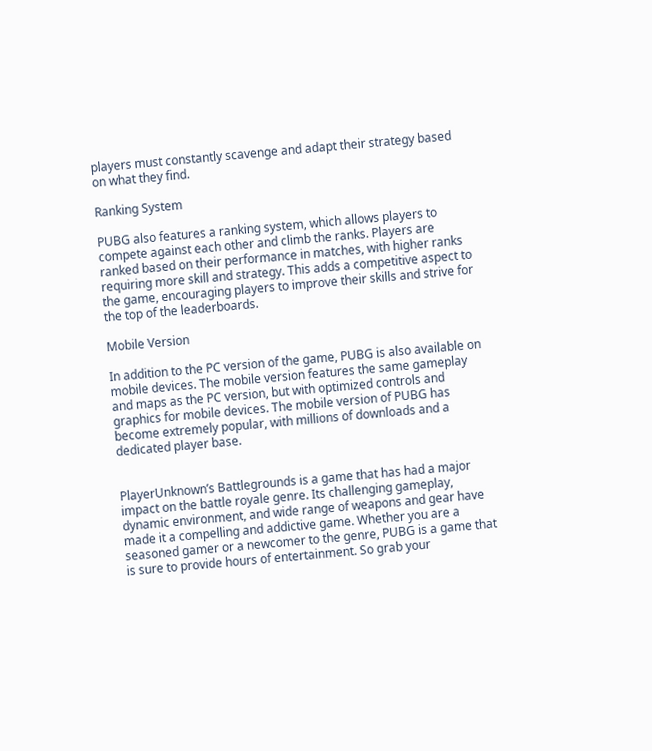players must constantly scavenge and adapt their strategy based on what they find.

Ranking System

PUBG also features a ranking system, which allows players to compete against each other and climb the ranks. Players are ranked based on their performance in matches, with higher ranks requiring more skill and strategy. This adds a competitive aspect to the game, encouraging players to improve their skills and strive for the top of the leaderboards.

Mobile Version

In addition to the PC version of the game, PUBG is also available on mobile devices. The mobile version features the same gameplay and maps as the PC version, but with optimized controls and graphics for mobile devices. The mobile version of PUBG has become extremely popular, with millions of downloads and a dedicated player base.


PlayerUnknown’s Battlegrounds is a game that has had a major impact on the battle royale genre. Its challenging gameplay, dynamic environment, and wide range of weapons and gear have made it a compelling and addictive game. Whether you are a seasoned gamer or a newcomer to the genre, PUBG is a game that is sure to provide hours of entertainment. So grab your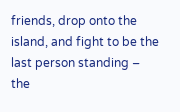friends, drop onto the island, and fight to be the last person standing – the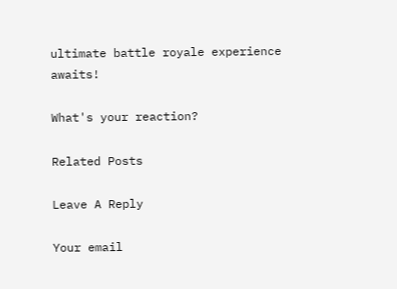ultimate battle royale experience awaits!

What's your reaction?

Related Posts

Leave A Reply

Your email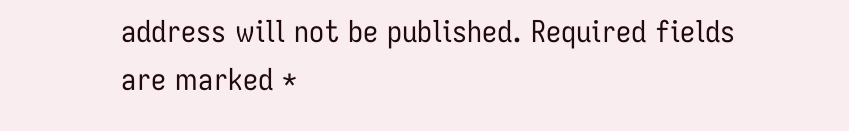address will not be published. Required fields are marked *